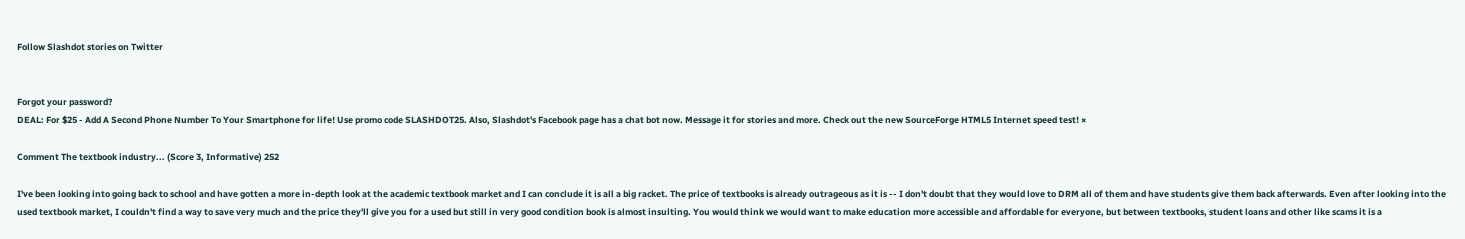Follow Slashdot stories on Twitter


Forgot your password?
DEAL: For $25 - Add A Second Phone Number To Your Smartphone for life! Use promo code SLASHDOT25. Also, Slashdot's Facebook page has a chat bot now. Message it for stories and more. Check out the new SourceForge HTML5 Internet speed test! ×

Comment The textbook industry... (Score 3, Informative) 252

I've been looking into going back to school and have gotten a more in-depth look at the academic textbook market and I can conclude it is all a big racket. The price of textbooks is already outrageous as it is -- I don't doubt that they would love to DRM all of them and have students give them back afterwards. Even after looking into the used textbook market, I couldn't find a way to save very much and the price they'll give you for a used but still in very good condition book is almost insulting. You would think we would want to make education more accessible and affordable for everyone, but between textbooks, student loans and other like scams it is a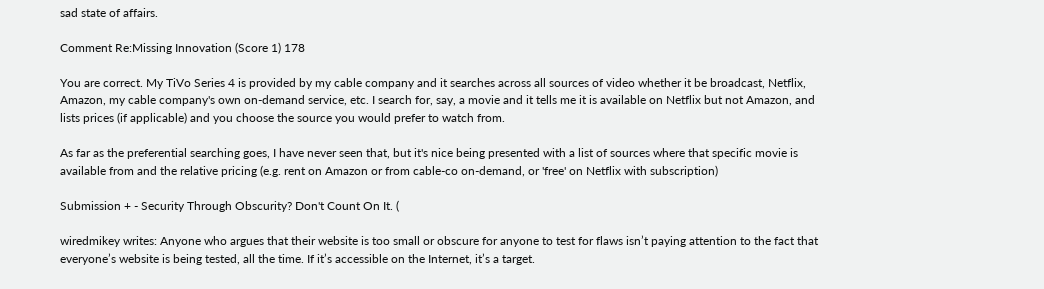sad state of affairs.

Comment Re:Missing Innovation (Score 1) 178

You are correct. My TiVo Series 4 is provided by my cable company and it searches across all sources of video whether it be broadcast, Netflix, Amazon, my cable company's own on-demand service, etc. I search for, say, a movie and it tells me it is available on Netflix but not Amazon, and lists prices (if applicable) and you choose the source you would prefer to watch from.

As far as the preferential searching goes, I have never seen that, but it's nice being presented with a list of sources where that specific movie is available from and the relative pricing (e.g. rent on Amazon or from cable-co on-demand, or 'free' on Netflix with subscription)

Submission + - Security Through Obscurity? Don't Count On It. (

wiredmikey writes: Anyone who argues that their website is too small or obscure for anyone to test for flaws isn’t paying attention to the fact that everyone’s website is being tested, all the time. If it’s accessible on the Internet, it’s a target.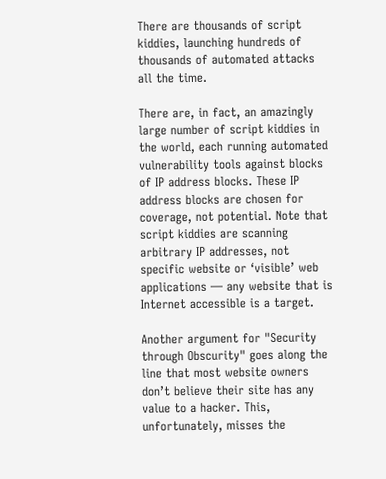There are thousands of script kiddies, launching hundreds of thousands of automated attacks all the time.

There are, in fact, an amazingly large number of script kiddies in the world, each running automated vulnerability tools against blocks of IP address blocks. These IP address blocks are chosen for coverage, not potential. Note that script kiddies are scanning arbitrary IP addresses, not specific website or ‘visible’ web applications — any website that is Internet accessible is a target.

Another argument for "Security through Obscurity" goes along the line that most website owners don’t believe their site has any value to a hacker. This, unfortunately, misses the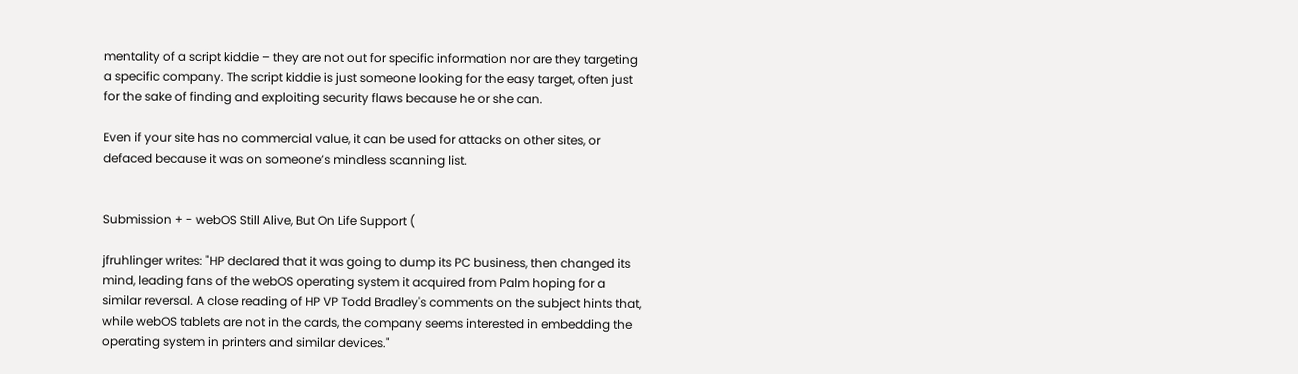mentality of a script kiddie – they are not out for specific information nor are they targeting a specific company. The script kiddie is just someone looking for the easy target, often just for the sake of finding and exploiting security flaws because he or she can.

Even if your site has no commercial value, it can be used for attacks on other sites, or defaced because it was on someone’s mindless scanning list.


Submission + - webOS Still Alive, But On Life Support (

jfruhlinger writes: "HP declared that it was going to dump its PC business, then changed its mind, leading fans of the webOS operating system it acquired from Palm hoping for a similar reversal. A close reading of HP VP Todd Bradley's comments on the subject hints that, while webOS tablets are not in the cards, the company seems interested in embedding the operating system in printers and similar devices."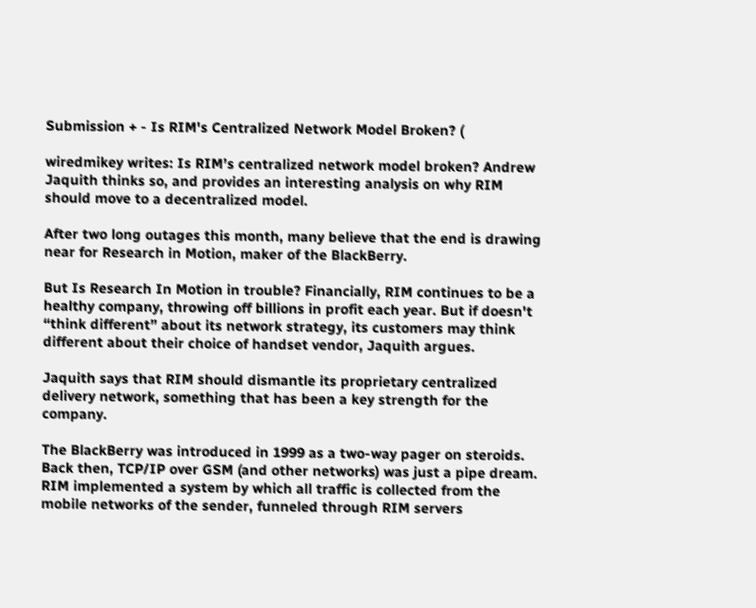Submission + - Is RIM's Centralized Network Model Broken? (

wiredmikey writes: Is RIM’s centralized network model broken? Andrew Jaquith thinks so, and provides an interesting analysis on why RIM should move to a decentralized model.

After two long outages this month, many believe that the end is drawing near for Research in Motion, maker of the BlackBerry.

But Is Research In Motion in trouble? Financially, RIM continues to be a healthy company, throwing off billions in profit each year. But if doesn't “think different” about its network strategy, its customers may think different about their choice of handset vendor, Jaquith argues.

Jaquith says that RIM should dismantle its proprietary centralized delivery network, something that has been a key strength for the company.

The BlackBerry was introduced in 1999 as a two-way pager on steroids. Back then, TCP/IP over GSM (and other networks) was just a pipe dream. RIM implemented a system by which all traffic is collected from the mobile networks of the sender, funneled through RIM servers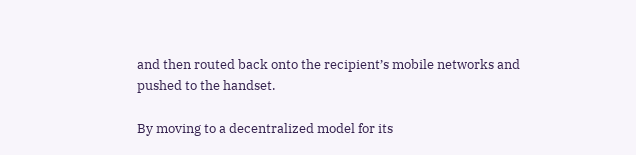and then routed back onto the recipient’s mobile networks and pushed to the handset.

By moving to a decentralized model for its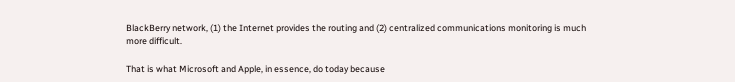BlackBerry network, (1) the Internet provides the routing and (2) centralized communications monitoring is much more difficult.

That is what Microsoft and Apple, in essence, do today because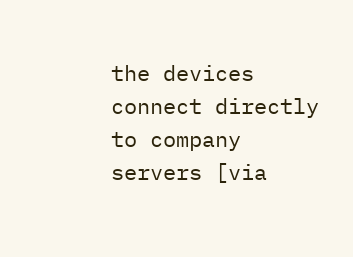the devices connect directly to company servers [via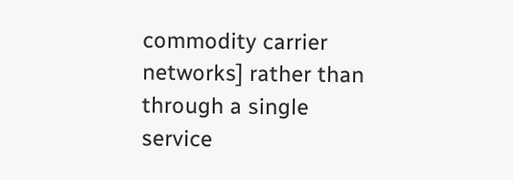commodity carrier networks] rather than through a single service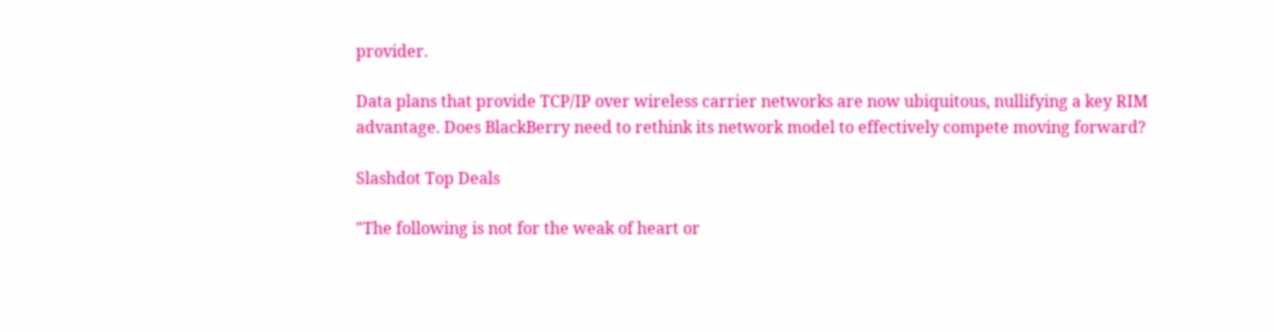provider.

Data plans that provide TCP/IP over wireless carrier networks are now ubiquitous, nullifying a key RIM advantage. Does BlackBerry need to rethink its network model to effectively compete moving forward?

Slashdot Top Deals

"The following is not for the weak of heart or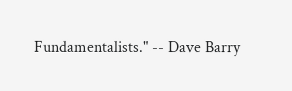Fundamentalists." -- Dave Barry